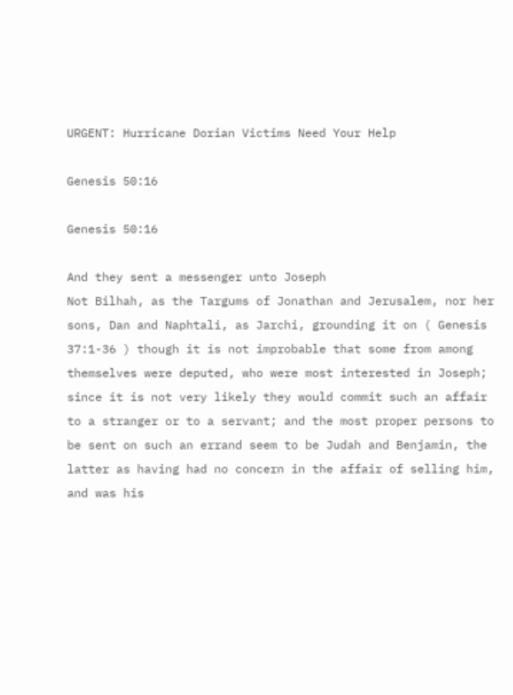URGENT: Hurricane Dorian Victims Need Your Help

Genesis 50:16

Genesis 50:16

And they sent a messenger unto Joseph
Not Bilhah, as the Targums of Jonathan and Jerusalem, nor her sons, Dan and Naphtali, as Jarchi, grounding it on ( Genesis 37:1-36 ) though it is not improbable that some from among themselves were deputed, who were most interested in Joseph; since it is not very likely they would commit such an affair to a stranger or to a servant; and the most proper persons to be sent on such an errand seem to be Judah and Benjamin, the latter as having had no concern in the affair of selling him, and was his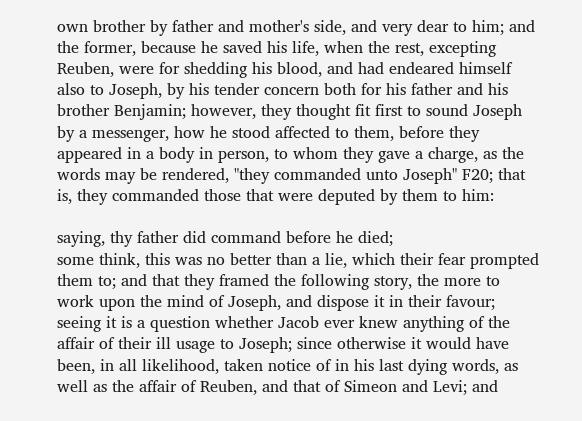own brother by father and mother's side, and very dear to him; and the former, because he saved his life, when the rest, excepting Reuben, were for shedding his blood, and had endeared himself also to Joseph, by his tender concern both for his father and his brother Benjamin; however, they thought fit first to sound Joseph by a messenger, how he stood affected to them, before they appeared in a body in person, to whom they gave a charge, as the words may be rendered, "they commanded unto Joseph" F20; that is, they commanded those that were deputed by them to him:

saying, thy father did command before he died;
some think, this was no better than a lie, which their fear prompted them to; and that they framed the following story, the more to work upon the mind of Joseph, and dispose it in their favour; seeing it is a question whether Jacob ever knew anything of the affair of their ill usage to Joseph; since otherwise it would have been, in all likelihood, taken notice of in his last dying words, as well as the affair of Reuben, and that of Simeon and Levi; and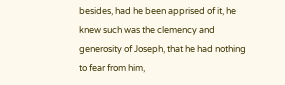besides, had he been apprised of it, he knew such was the clemency and generosity of Joseph, that he had nothing to fear from him,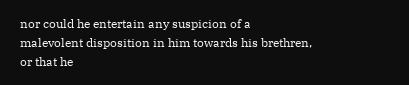nor could he entertain any suspicion of a malevolent disposition in him towards his brethren, or that he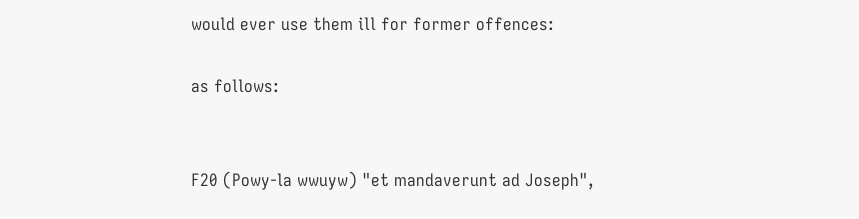would ever use them ill for former offences:

as follows:


F20 (Powy-la wwuyw) "et mandaverunt ad Joseph",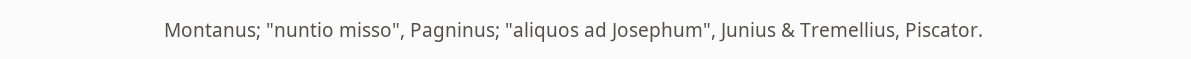Montanus; "nuntio misso", Pagninus; "aliquos ad Josephum", Junius & Tremellius, Piscator.